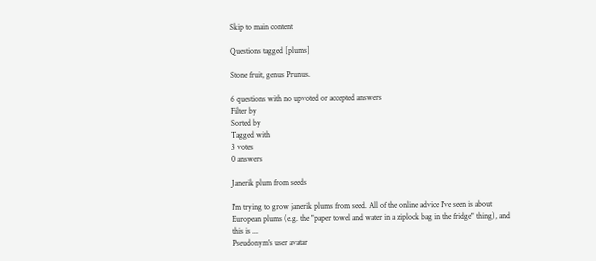Skip to main content

Questions tagged [plums]

Stone fruit, genus Prunus.

6 questions with no upvoted or accepted answers
Filter by
Sorted by
Tagged with
3 votes
0 answers

Janerik plum from seeds

I'm trying to grow janerik plums from seed. All of the online advice I've seen is about European plums (e.g. the "paper towel and water in a ziplock bag in the fridge" thing), and this is ...
Pseudonym's user avatar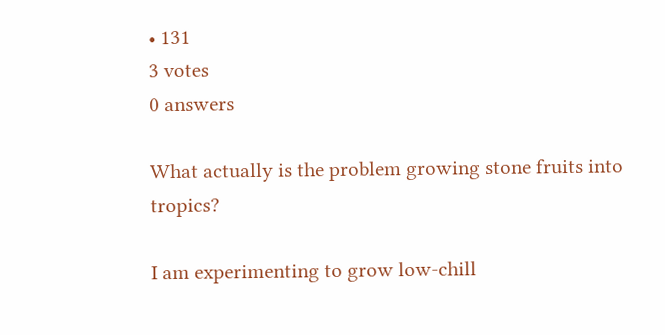• 131
3 votes
0 answers

What actually is the problem growing stone fruits into tropics?

I am experimenting to grow low-chill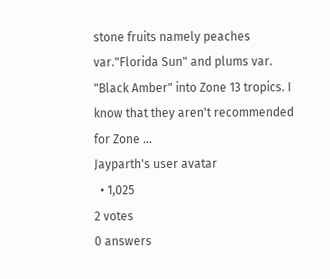stone fruits namely peaches var."Florida Sun" and plums var. "Black Amber" into Zone 13 tropics. I know that they aren't recommended for Zone ...
Jayparth's user avatar
  • 1,025
2 votes
0 answers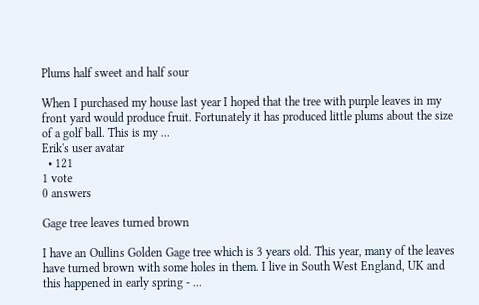Plums half sweet and half sour

When I purchased my house last year I hoped that the tree with purple leaves in my front yard would produce fruit. Fortunately it has produced little plums about the size of a golf ball. This is my ...
Erik's user avatar
  • 121
1 vote
0 answers

Gage tree leaves turned brown

I have an Oullins Golden Gage tree which is 3 years old. This year, many of the leaves have turned brown with some holes in them. I live in South West England, UK and this happened in early spring - ...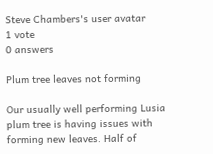Steve Chambers's user avatar
1 vote
0 answers

Plum tree leaves not forming

Our usually well performing Lusia plum tree is having issues with forming new leaves. Half of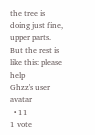the tree is doing just fine, upper parts. But the rest is like this: please help
Ghzz's user avatar
  • 11
1 vote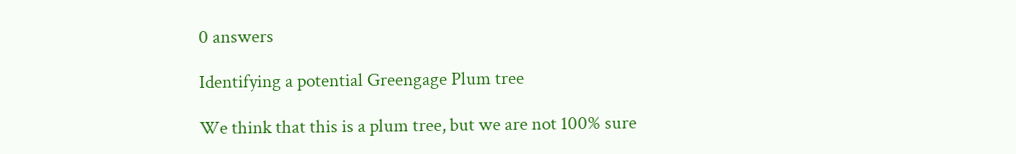0 answers

Identifying a potential Greengage Plum tree

We think that this is a plum tree, but we are not 100% sure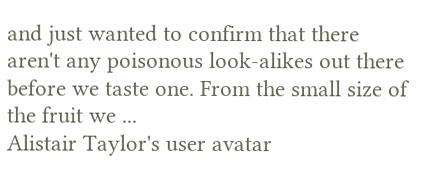and just wanted to confirm that there aren't any poisonous look-alikes out there before we taste one. From the small size of the fruit we ...
Alistair Taylor's user avatar